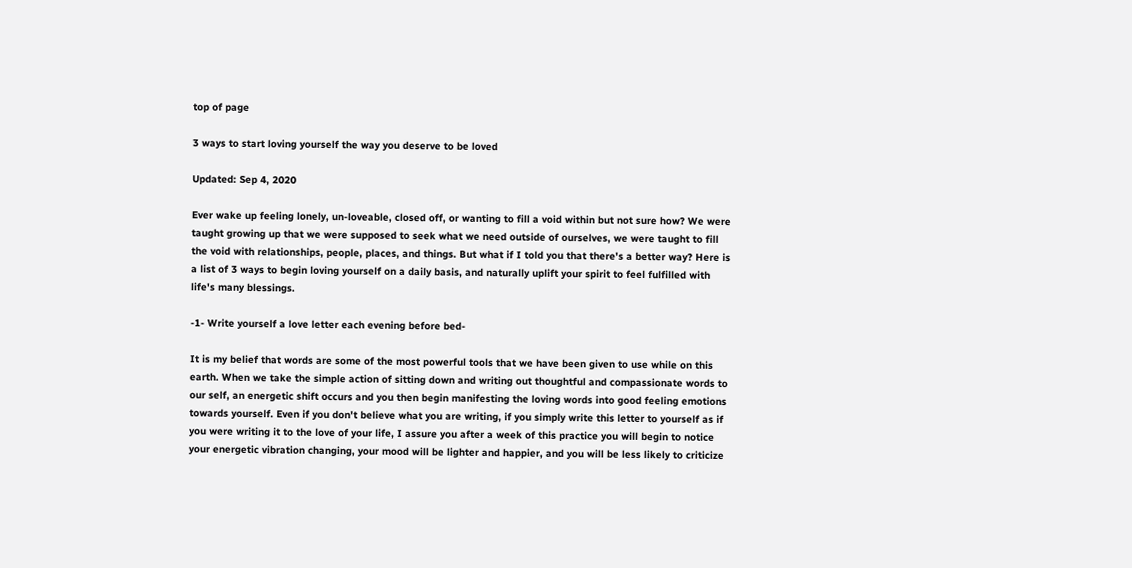top of page

3 ways to start loving yourself the way you deserve to be loved

Updated: Sep 4, 2020

Ever wake up feeling lonely, un-loveable, closed off, or wanting to fill a void within but not sure how? We were taught growing up that we were supposed to seek what we need outside of ourselves, we were taught to fill the void with relationships, people, places, and things. But what if I told you that there's a better way? Here is a list of 3 ways to begin loving yourself on a daily basis, and naturally uplift your spirit to feel fulfilled with life's many blessings.

-1- Write yourself a love letter each evening before bed-

It is my belief that words are some of the most powerful tools that we have been given to use while on this earth. When we take the simple action of sitting down and writing out thoughtful and compassionate words to our self, an energetic shift occurs and you then begin manifesting the loving words into good feeling emotions towards yourself. Even if you don't believe what you are writing, if you simply write this letter to yourself as if you were writing it to the love of your life, I assure you after a week of this practice you will begin to notice your energetic vibration changing, your mood will be lighter and happier, and you will be less likely to criticize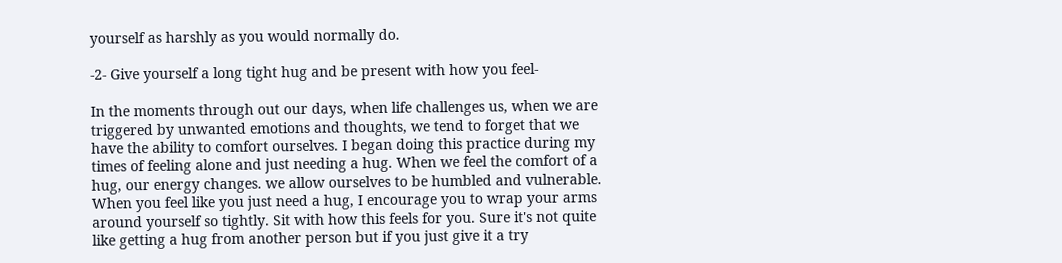yourself as harshly as you would normally do.

-2- Give yourself a long tight hug and be present with how you feel-

In the moments through out our days, when life challenges us, when we are triggered by unwanted emotions and thoughts, we tend to forget that we have the ability to comfort ourselves. I began doing this practice during my times of feeling alone and just needing a hug. When we feel the comfort of a hug, our energy changes. we allow ourselves to be humbled and vulnerable. When you feel like you just need a hug, I encourage you to wrap your arms around yourself so tightly. Sit with how this feels for you. Sure it's not quite like getting a hug from another person but if you just give it a try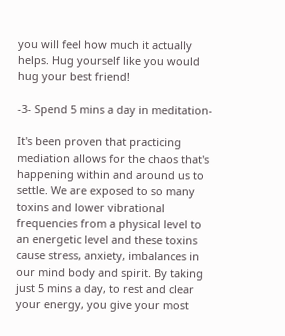you will feel how much it actually helps. Hug yourself like you would hug your best friend!

-3- Spend 5 mins a day in meditation-

It's been proven that practicing mediation allows for the chaos that's happening within and around us to settle. We are exposed to so many toxins and lower vibrational frequencies from a physical level to an energetic level and these toxins cause stress, anxiety, imbalances in our mind body and spirit. By taking just 5 mins a day, to rest and clear your energy, you give your most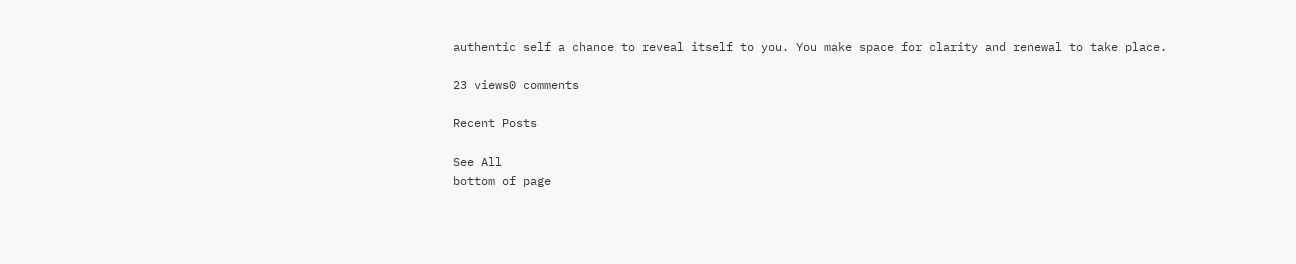authentic self a chance to reveal itself to you. You make space for clarity and renewal to take place.

23 views0 comments

Recent Posts

See All
bottom of page